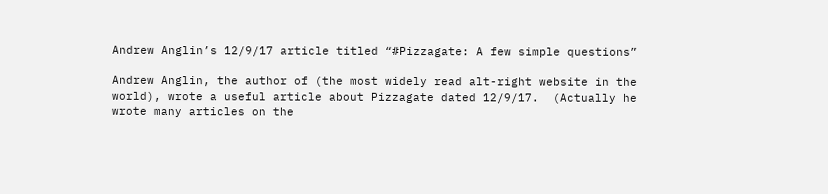Andrew Anglin’s 12/9/17 article titled “#Pizzagate: A few simple questions”

Andrew Anglin, the author of (the most widely read alt-right website in the world), wrote a useful article about Pizzagate dated 12/9/17.  (Actually he wrote many articles on the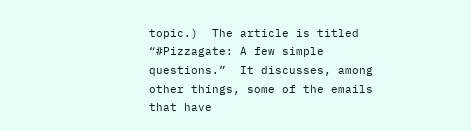topic.)  The article is titled “#Pizzagate: A few simple questions.”  It discusses, among other things, some of the emails that have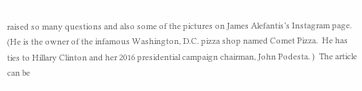raised so many questions and also some of the pictures on James Alefantis’s Instagram page.  (He is the owner of the infamous Washington, D.C. pizza shop named Comet Pizza.  He has ties to Hillary Clinton and her 2016 presidential campaign chairman, John Podesta. )  The article can be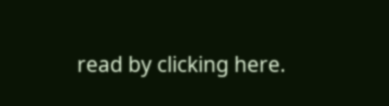read by clicking here.